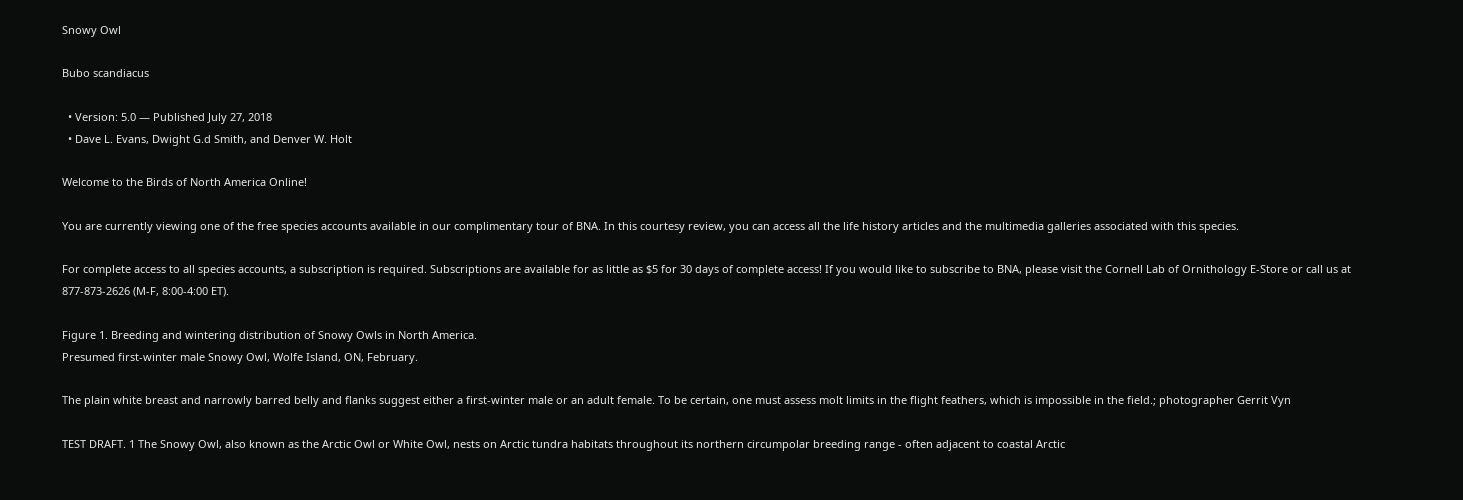Snowy Owl

Bubo scandiacus

  • Version: 5.0 — Published July 27, 2018
  • Dave L. Evans, Dwight G.d Smith, and Denver W. Holt

Welcome to the Birds of North America Online!

You are currently viewing one of the free species accounts available in our complimentary tour of BNA. In this courtesy review, you can access all the life history articles and the multimedia galleries associated with this species.

For complete access to all species accounts, a subscription is required. Subscriptions are available for as little as $5 for 30 days of complete access! If you would like to subscribe to BNA, please visit the Cornell Lab of Ornithology E-Store or call us at 877-873-2626 (M-F, 8:00-4:00 ET).

Figure 1. Breeding and wintering distribution of Snowy Owls in North America.
Presumed first-winter male Snowy Owl, Wolfe Island, ON, February.

The plain white breast and narrowly barred belly and flanks suggest either a first-winter male or an adult female. To be certain, one must assess molt limits in the flight feathers, which is impossible in the field.; photographer Gerrit Vyn

TEST DRAFT. 1 The Snowy Owl, also known as the Arctic Owl or White Owl, nests on Arctic tundra habitats throughout its northern circumpolar breeding range - often adjacent to coastal Arctic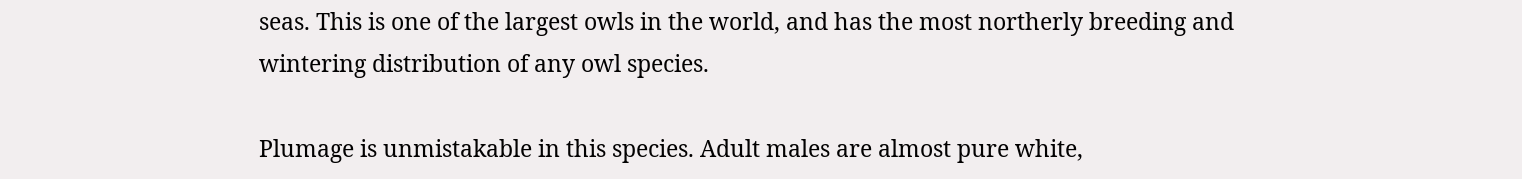seas. This is one of the largest owls in the world, and has the most northerly breeding and wintering distribution of any owl species.

Plumage is unmistakable in this species. Adult males are almost pure white,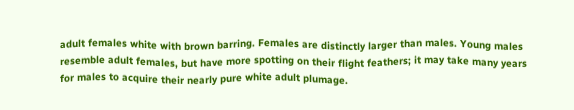adult females white with brown barring. Females are distinctly larger than males. Young males resemble adult females, but have more spotting on their flight feathers; it may take many years for males to acquire their nearly pure white adult plumage.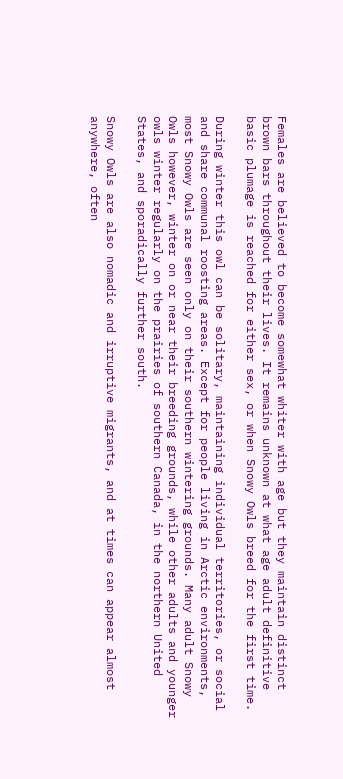Females are believed to become somewhat whiter with age but they maintain distinct brown bars throughout their lives. It remains unknown at what age adult definitive basic plumage is reached for either sex, or when Snowy Owls breed for the first time.

During winter this owl can be solitary, maintaining individual territories, or social and share communal roosting areas. Except for people living in Arctic environments, most Snowy Owls are seen only on their southern wintering grounds. Many adult Snowy Owls however, winter on or near their breeding grounds, while other adults and younger owls winter regularly on the prairies of southern Canada, in the northern United States, and sporadically further south.

Snowy Owls are also nomadic and irruptive migrants, and at times can appear almost anywhere, often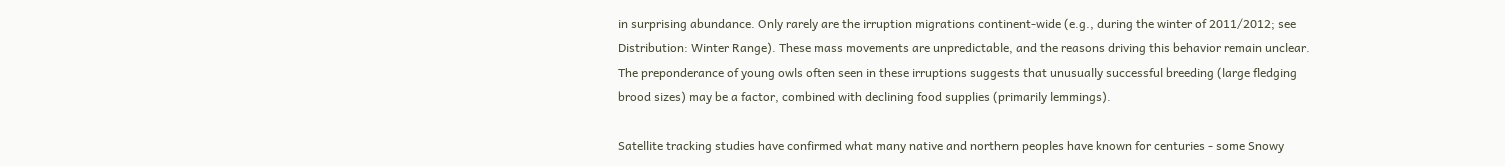in surprising abundance. Only rarely are the irruption migrations continent-wide (e.g., during the winter of 2011/2012; see Distribution: Winter Range). These mass movements are unpredictable, and the reasons driving this behavior remain unclear. The preponderance of young owls often seen in these irruptions suggests that unusually successful breeding (large fledging brood sizes) may be a factor, combined with declining food supplies (primarily lemmings).

Satellite tracking studies have confirmed what many native and northern peoples have known for centuries - some Snowy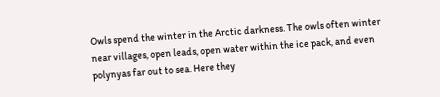Owls spend the winter in the Arctic darkness. The owls often winter near villages, open leads, open water within the ice pack, and even polynyas far out to sea. Here they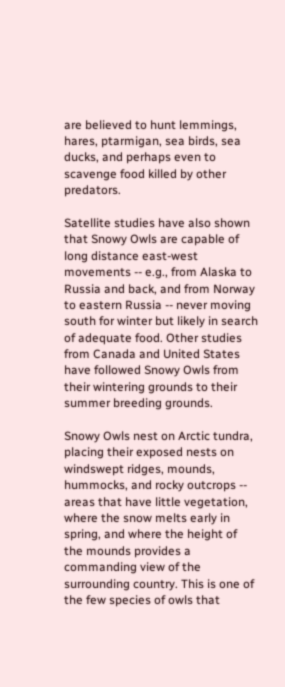are believed to hunt lemmings, hares, ptarmigan, sea birds, sea ducks, and perhaps even to scavenge food killed by other predators.

Satellite studies have also shown that Snowy Owls are capable of long distance east-west movements -- e.g., from Alaska to Russia and back, and from Norway to eastern Russia -- never moving south for winter but likely in search of adequate food. Other studies from Canada and United States have followed Snowy Owls from their wintering grounds to their summer breeding grounds.

Snowy Owls nest on Arctic tundra, placing their exposed nests on windswept ridges, mounds, hummocks, and rocky outcrops -- areas that have little vegetation, where the snow melts early in spring, and where the height of the mounds provides a commanding view of the surrounding country. This is one of the few species of owls that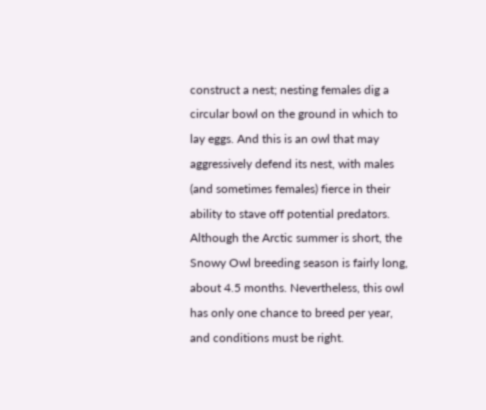construct a nest; nesting females dig a circular bowl on the ground in which to lay eggs. And this is an owl that may aggressively defend its nest, with males (and sometimes females) fierce in their ability to stave off potential predators. Although the Arctic summer is short, the Snowy Owl breeding season is fairly long, about 4.5 months. Nevertheless, this owl has only one chance to breed per year, and conditions must be right.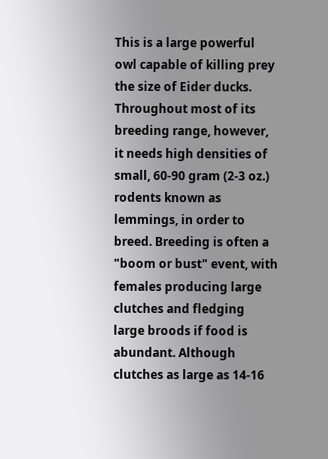This is a large powerful owl capable of killing prey the size of Eider ducks. Throughout most of its breeding range, however, it needs high densities of small, 60-90 gram (2-3 oz.) rodents known as lemmings, in order to breed. Breeding is often a "boom or bust" event, with females producing large clutches and fledging large broods if food is abundant. Although clutches as large as 14-16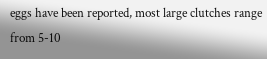eggs have been reported, most large clutches range from 5-10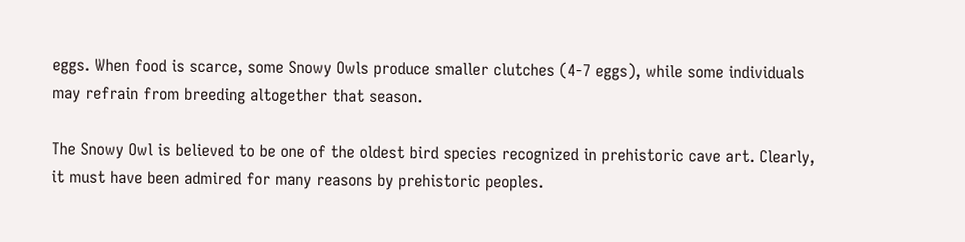eggs. When food is scarce, some Snowy Owls produce smaller clutches (4-7 eggs), while some individuals may refrain from breeding altogether that season.

The Snowy Owl is believed to be one of the oldest bird species recognized in prehistoric cave art. Clearly, it must have been admired for many reasons by prehistoric peoples.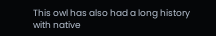This owl has also had a long history with native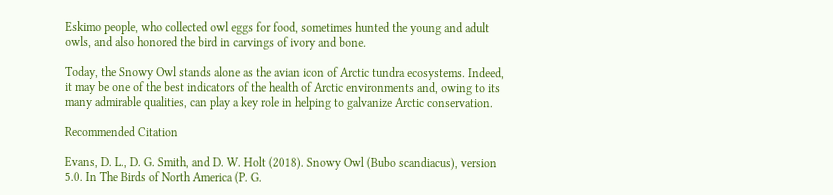Eskimo people, who collected owl eggs for food, sometimes hunted the young and adult owls, and also honored the bird in carvings of ivory and bone.

Today, the Snowy Owl stands alone as the avian icon of Arctic tundra ecosystems. Indeed, it may be one of the best indicators of the health of Arctic environments and, owing to its many admirable qualities, can play a key role in helping to galvanize Arctic conservation.

Recommended Citation

Evans, D. L., D. G. Smith, and D. W. Holt (2018). Snowy Owl (Bubo scandiacus), version 5.0. In The Birds of North America (P. G.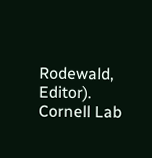Rodewald, Editor). Cornell Lab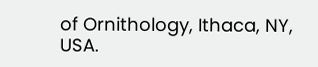of Ornithology, Ithaca, NY, USA.